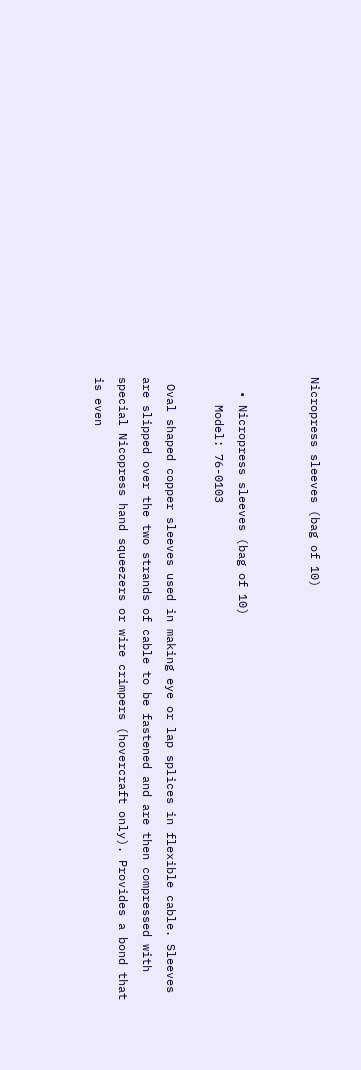Nicropress sleeves (bag of 10)


  • Nicropress sleeves (bag of 10)
    Model: 76-0103

 Oval shaped copper sleeves used in making eye or lap splices in flexible cable. Sleeves are slipped over the two strands of cable to be fastened and are then compressed with special Nicopress hand squeezers or wire crimpers (hovercraft only). Provides a bond that is even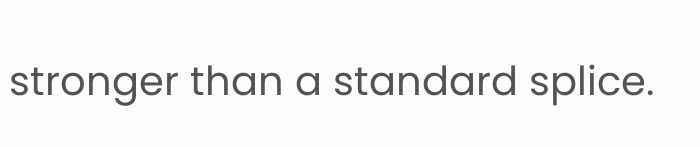stronger than a standard splice.